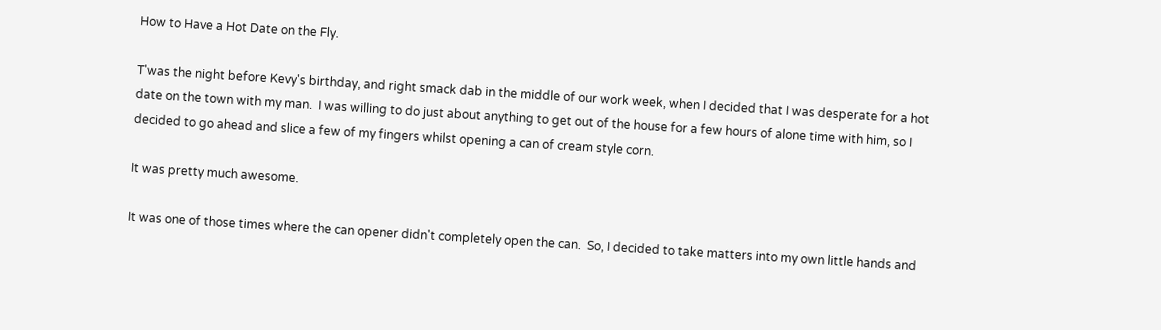How to Have a Hot Date on the Fly.

T'was the night before Kevy's birthday, and right smack dab in the middle of our work week, when I decided that I was desperate for a hot date on the town with my man.  I was willing to do just about anything to get out of the house for a few hours of alone time with him, so I decided to go ahead and slice a few of my fingers whilst opening a can of cream style corn.

It was pretty much awesome.

It was one of those times where the can opener didn't completely open the can.  So, I decided to take matters into my own little hands and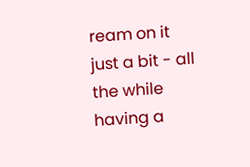ream on it just a bit - all the while having a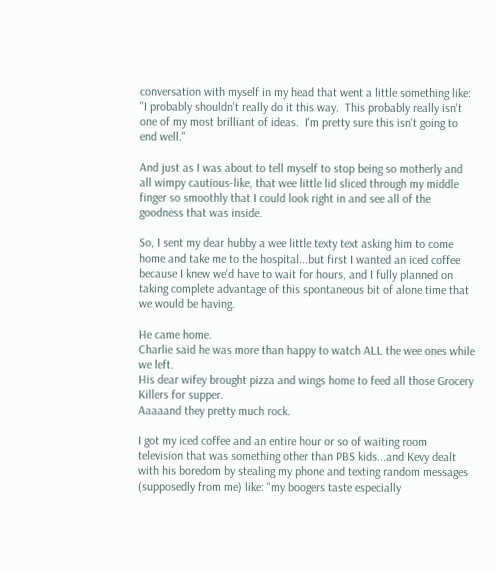conversation with myself in my head that went a little something like:  "I probably shouldn't really do it this way.  This probably really isn't one of my most brilliant of ideas.  I'm pretty sure this isn't going to end well."

And just as I was about to tell myself to stop being so motherly and all wimpy cautious-like, that wee little lid sliced through my middle finger so smoothly that I could look right in and see all of the goodness that was inside.

So, I sent my dear hubby a wee little texty text asking him to come home and take me to the hospital...but first I wanted an iced coffee because I knew we'd have to wait for hours, and I fully planned on taking complete advantage of this spontaneous bit of alone time that we would be having.

He came home.
Charlie said he was more than happy to watch ALL the wee ones while we left.
His dear wifey brought pizza and wings home to feed all those Grocery Killers for supper.
Aaaaand they pretty much rock.

I got my iced coffee and an entire hour or so of waiting room television that was something other than PBS kids...and Kevy dealt with his boredom by stealing my phone and texting random messages (supposedly from me) like: "my boogers taste especially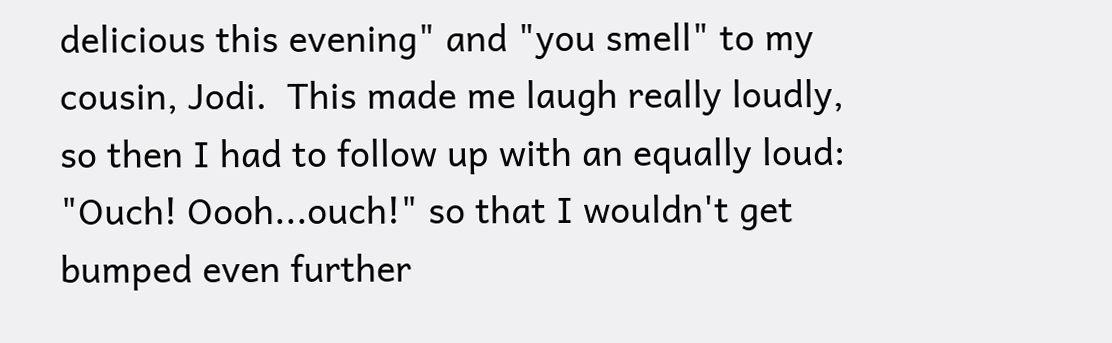delicious this evening" and "you smell" to my cousin, Jodi.  This made me laugh really loudly, so then I had to follow up with an equally loud:  "Ouch! Oooh...ouch!" so that I wouldn't get bumped even further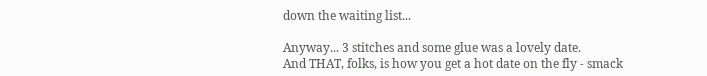down the waiting list...

Anyway... 3 stitches and some glue was a lovely date.
And THAT, folks, is how you get a hot date on the fly - smack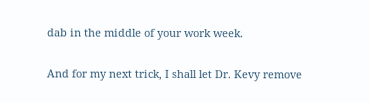dab in the middle of your work week.

And for my next trick, I shall let Dr. Kevy remove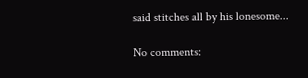said stitches all by his lonesome...

No comments: